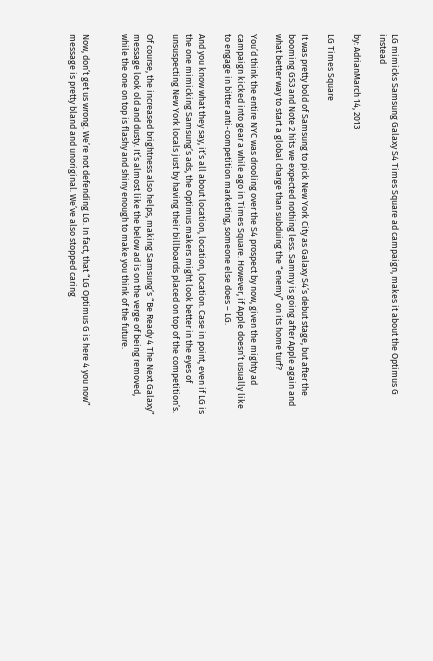LG mimicks Samsung Galaxy S4 Times Square ad campaign, makes it about the Optimus G instead

by: AdrianMarch 14, 2013

LG Times Square

It was pretty bold of Samsung to pick New York City as Galaxy S4’s debut stage, but after the booming GS3 and Note 2 hits we expected nothing less. Sammy is going after Apple again and what better way to start a global charge than subduing the “enemy” on its home turf?

You’d think the entire NYC was drooling over the S4 prospect by now, given the mighty ad campaign kicked into gear a while ago in Times Square. However, if Apple doesn’t usually like to engage in bitter anti-competition marketing, someone else does – LG.

And you know what they say, it’s all about location, location, location. Case in point, even if LG is the one mimicking Samsung’s ads, the Optimus makers might look better in the eyes of unsuspecting New York locals just by having their billboards placed on top of the competition’s.

Of course, the increased brightness also helps, making Samsung’s “Be Ready 4 The Next Galaxy” message look old and dusty. It’s almost like the below ad is on the verge of being removed, while the one on top is flashy and shiny enough to make you think of the future.


Now, don’t get us wrong. We’re not defending LG. In fact, that “LG Optimus G is here 4 you now” message is pretty bland and unoriginal. We’ve also stopped caring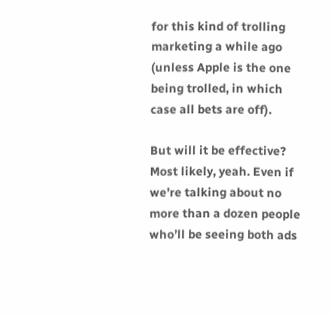for this kind of trolling marketing a while ago (unless Apple is the one being trolled, in which case all bets are off).

But will it be effective? Most likely, yeah. Even if we’re talking about no more than a dozen people who’ll be seeing both ads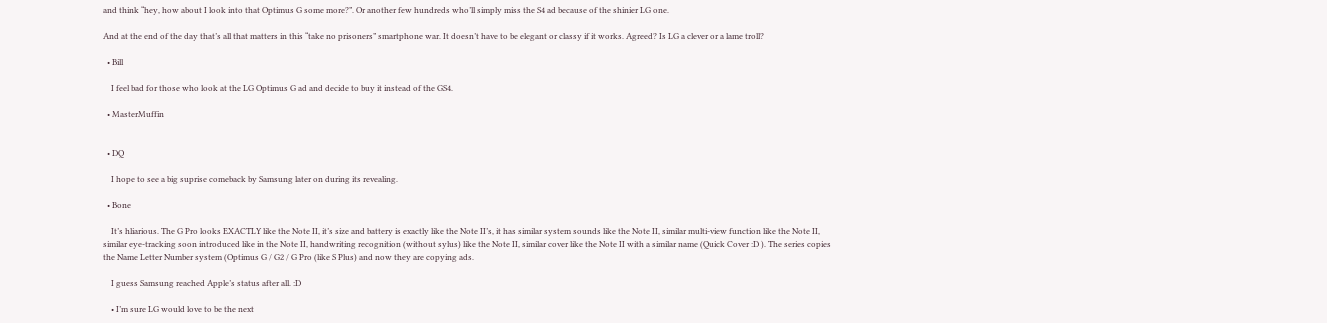and think “hey, how about I look into that Optimus G some more?”. Or another few hundreds who’ll simply miss the S4 ad because of the shinier LG one.

And at the end of the day that’s all that matters in this “take no prisoners” smartphone war. It doesn’t have to be elegant or classy if it works. Agreed? Is LG a clever or a lame troll?

  • Bill

    I feel bad for those who look at the LG Optimus G ad and decide to buy it instead of the GS4.

  • MasterMuffin


  • DQ

    I hope to see a big suprise comeback by Samsung later on during its revealing.

  • Bone

    It’s hliarious. The G Pro looks EXACTLY like the Note II, it’s size and battery is exactly like the Note II’s, it has similar system sounds like the Note II, similar multi-view function like the Note II, similar eye-tracking soon introduced like in the Note II, handwriting recognition (without sylus) like the Note II, similar cover like the Note II with a similar name (Quick Cover :D ). The series copies the Name Letter Number system (Optimus G / G2 / G Pro (like S Plus) and now they are copying ads.

    I guess Samsung reached Apple’s status after all. :D

    • I’m sure LG would love to be the next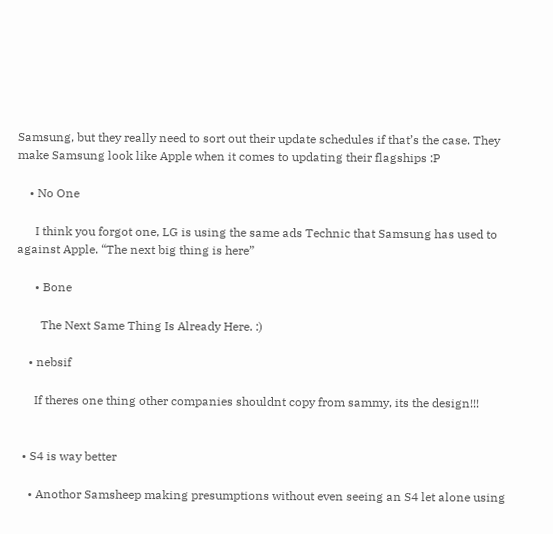Samsung, but they really need to sort out their update schedules if that’s the case. They make Samsung look like Apple when it comes to updating their flagships :P

    • No One

      I think you forgot one, LG is using the same ads Technic that Samsung has used to against Apple. “The next big thing is here”

      • Bone

        The Next Same Thing Is Already Here. :)

    • nebsif

      If theres one thing other companies shouldnt copy from sammy, its the design!!!


  • S4 is way better

    • Anothor Samsheep making presumptions without even seeing an S4 let alone using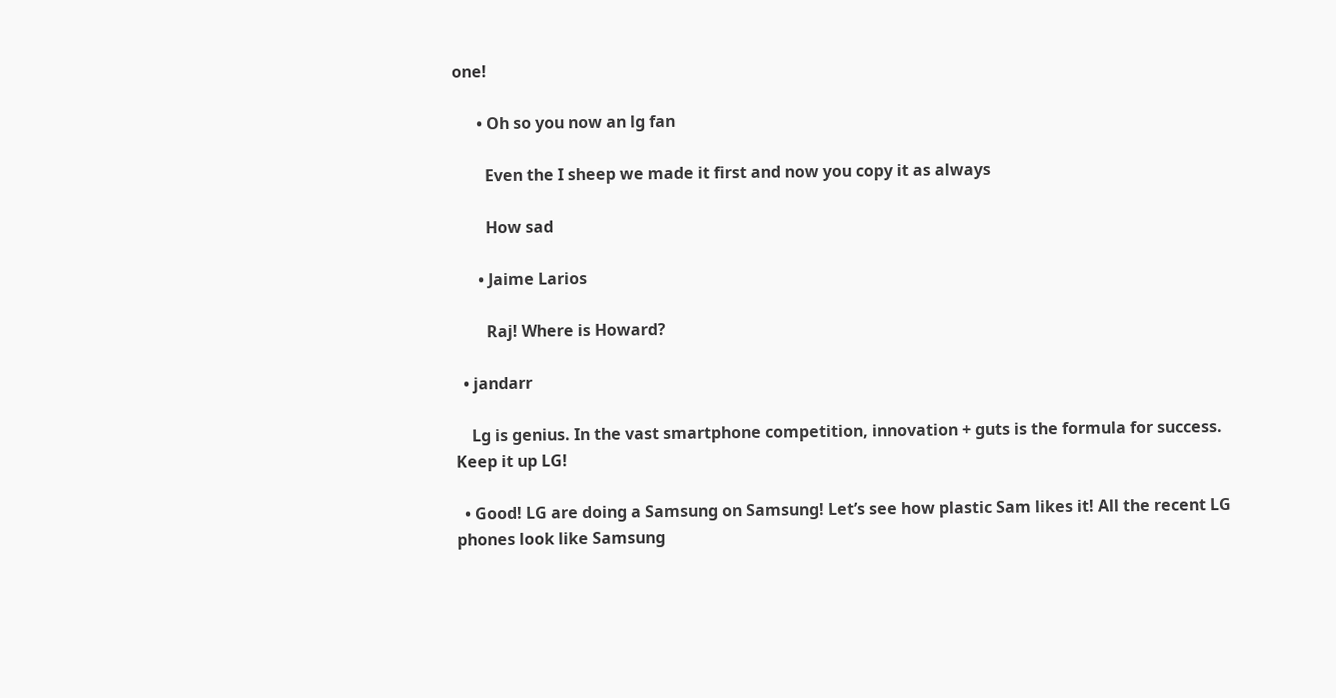one!

      • Oh so you now an lg fan

        Even the I sheep we made it first and now you copy it as always

        How sad

      • Jaime Larios

        Raj! Where is Howard?

  • jandarr

    Lg is genius. In the vast smartphone competition, innovation + guts is the formula for success. Keep it up LG!

  • Good! LG are doing a Samsung on Samsung! Let’s see how plastic Sam likes it! All the recent LG phones look like Samsung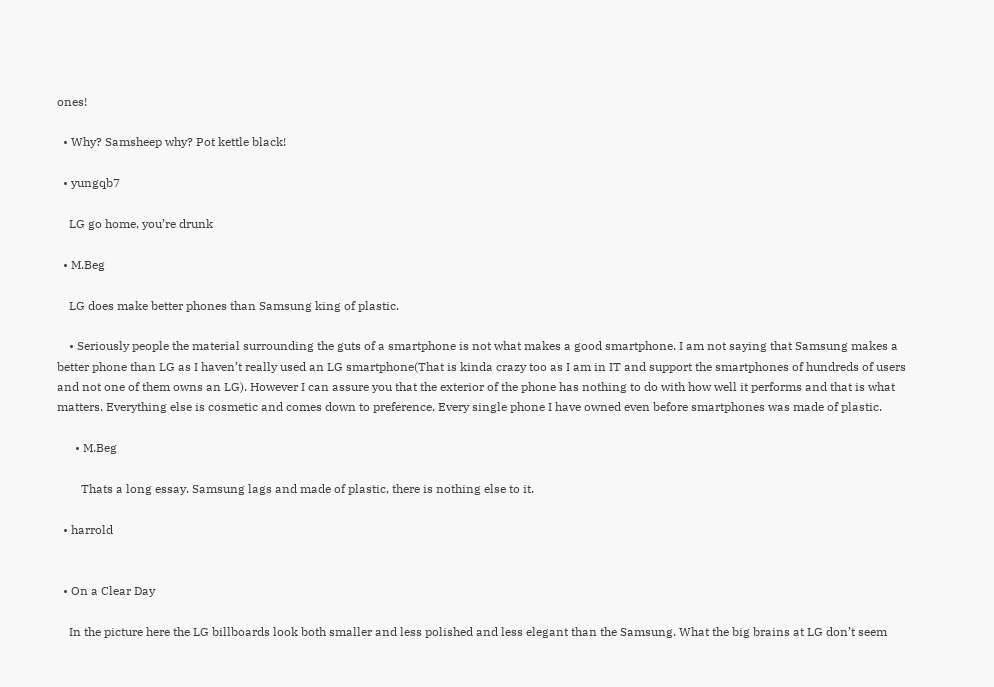ones!

  • Why? Samsheep why? Pot kettle black!

  • yungqb7

    LG go home, you’re drunk

  • M.Beg

    LG does make better phones than Samsung king of plastic.

    • Seriously people the material surrounding the guts of a smartphone is not what makes a good smartphone. I am not saying that Samsung makes a better phone than LG as I haven’t really used an LG smartphone(That is kinda crazy too as I am in IT and support the smartphones of hundreds of users and not one of them owns an LG). However I can assure you that the exterior of the phone has nothing to do with how well it performs and that is what matters. Everything else is cosmetic and comes down to preference. Every single phone I have owned even before smartphones was made of plastic.

      • M.Beg

        Thats a long essay. Samsung lags and made of plastic, there is nothing else to it.

  • harrold


  • On a Clear Day

    In the picture here the LG billboards look both smaller and less polished and less elegant than the Samsung. What the big brains at LG don’t seem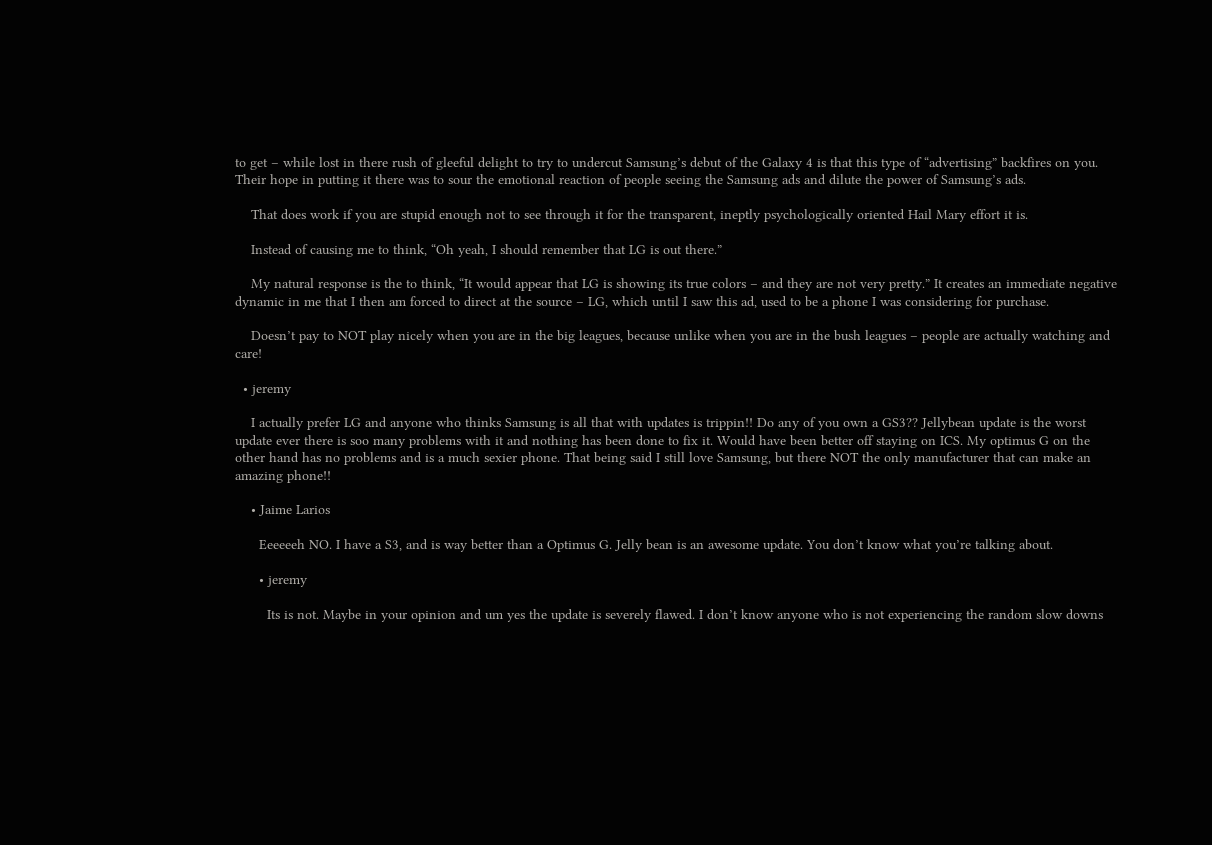to get – while lost in there rush of gleeful delight to try to undercut Samsung’s debut of the Galaxy 4 is that this type of “advertising” backfires on you. Their hope in putting it there was to sour the emotional reaction of people seeing the Samsung ads and dilute the power of Samsung’s ads.

    That does work if you are stupid enough not to see through it for the transparent, ineptly psychologically oriented Hail Mary effort it is.

    Instead of causing me to think, “Oh yeah, I should remember that LG is out there.”

    My natural response is the to think, “It would appear that LG is showing its true colors – and they are not very pretty.” It creates an immediate negative dynamic in me that I then am forced to direct at the source – LG, which until I saw this ad, used to be a phone I was considering for purchase.

    Doesn’t pay to NOT play nicely when you are in the big leagues, because unlike when you are in the bush leagues – people are actually watching and care!

  • jeremy

    I actually prefer LG and anyone who thinks Samsung is all that with updates is trippin!! Do any of you own a GS3?? Jellybean update is the worst update ever there is soo many problems with it and nothing has been done to fix it. Would have been better off staying on ICS. My optimus G on the other hand has no problems and is a much sexier phone. That being said I still love Samsung, but there NOT the only manufacturer that can make an amazing phone!!

    • Jaime Larios

      Eeeeeeh NO. I have a S3, and is way better than a Optimus G. Jelly bean is an awesome update. You don’t know what you’re talking about.

      • jeremy

        Its is not. Maybe in your opinion and um yes the update is severely flawed. I don’t know anyone who is not experiencing the random slow downs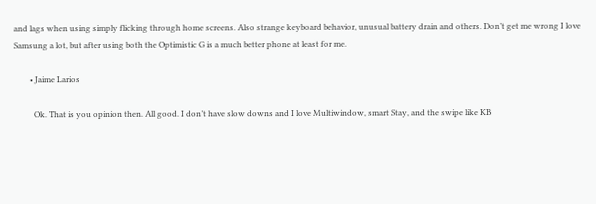and lags when using simply flicking through home screens. Also strange keyboard behavior, unusual battery drain and others. Don’t get me wrong I love Samsung a lot, but after using both the Optimistic G is a much better phone at least for me.

        • Jaime Larios

          Ok. That is you opinion then. All good. I don’t have slow downs and I love Multiwindow, smart Stay, and the swipe like KB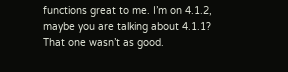functions great to me. I’m on 4.1.2, maybe you are talking about 4.1.1? That one wasn’t as good.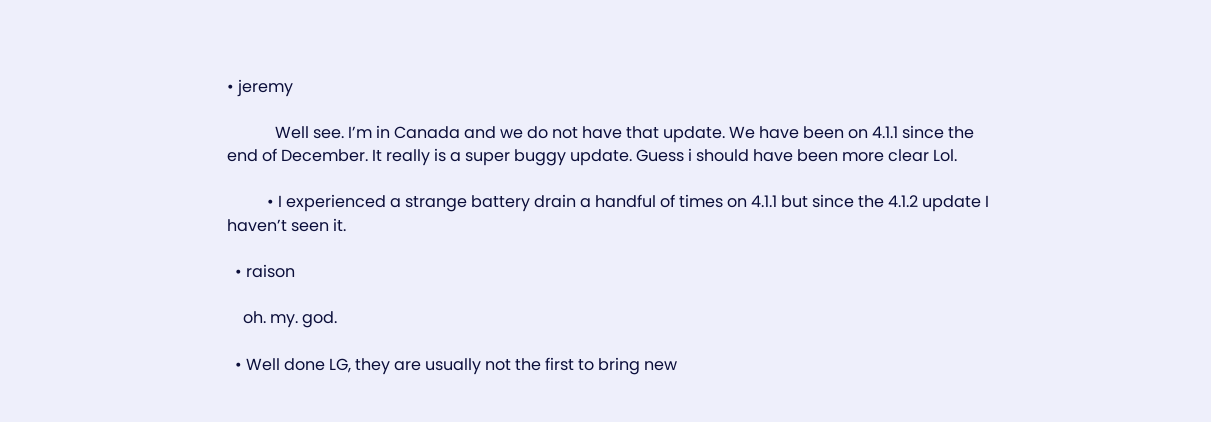• jeremy

            Well see. I’m in Canada and we do not have that update. We have been on 4.1.1 since the end of December. It really is a super buggy update. Guess i should have been more clear Lol.

          • I experienced a strange battery drain a handful of times on 4.1.1 but since the 4.1.2 update I haven’t seen it.

  • raison

    oh. my. god.

  • Well done LG, they are usually not the first to bring new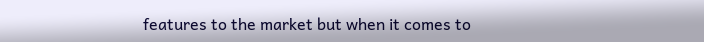features to the market but when it comes to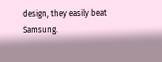design, they easily beat Samsung.